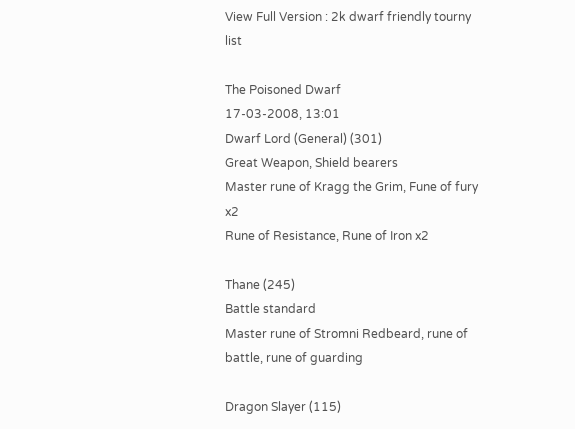View Full Version : 2k dwarf friendly tourny list

The Poisoned Dwarf
17-03-2008, 13:01
Dwarf Lord (General) (301)
Great Weapon, Shield bearers
Master rune of Kragg the Grim, Fune of fury x2
Rune of Resistance, Rune of Iron x2

Thane (245)
Battle standard
Master rune of Stromni Redbeard, rune of battle, rune of guarding

Dragon Slayer (115)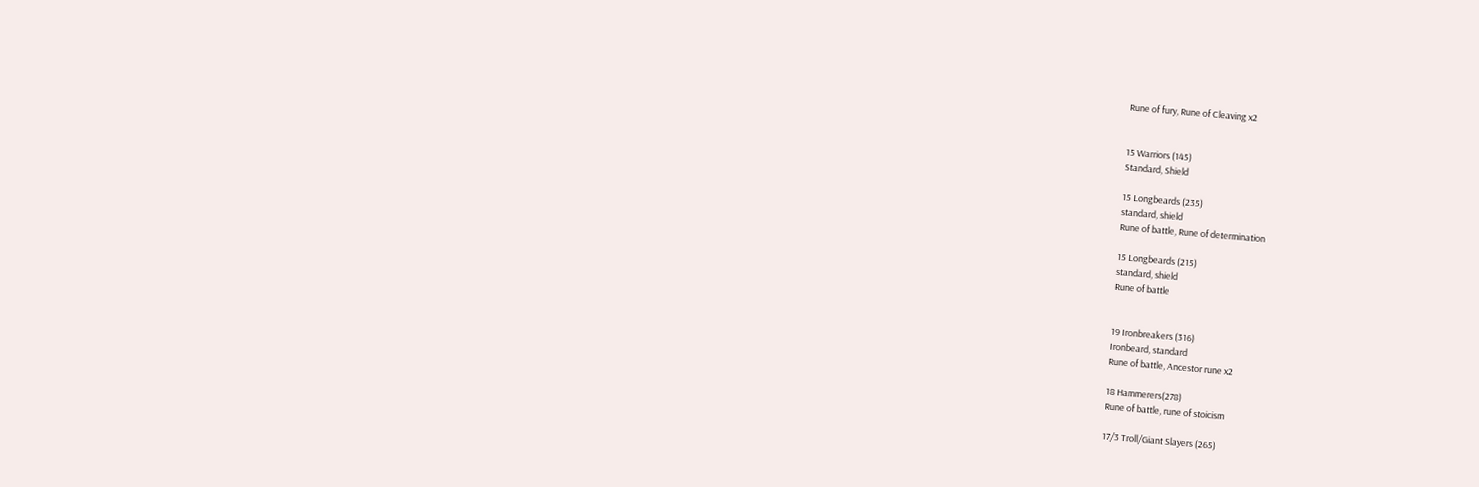Rune of fury, Rune of Cleaving x2


15 Warriors (145)
Standard, Shield

15 Longbeards (235)
standard, shield
Rune of battle, Rune of determination

15 Longbeards (215)
standard, shield
Rune of battle


19 Ironbreakers (316)
Ironbeard, standard
Rune of battle, Ancestor rune x2

18 Hammerers(278)
Rune of battle, rune of stoicism

17/3 Troll/Giant Slayers (265)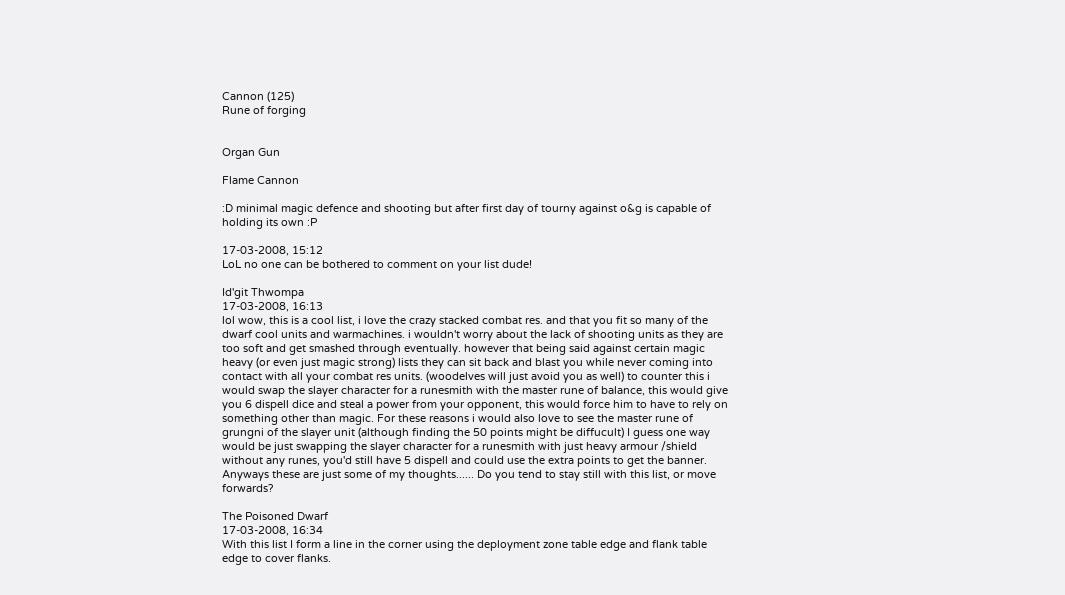Cannon (125)
Rune of forging


Organ Gun

Flame Cannon

:D minimal magic defence and shooting but after first day of tourny against o&g is capable of holding its own :P

17-03-2008, 15:12
LoL no one can be bothered to comment on your list dude!

Id'git Thwompa
17-03-2008, 16:13
lol wow, this is a cool list, i love the crazy stacked combat res. and that you fit so many of the dwarf cool units and warmachines. i wouldn't worry about the lack of shooting units as they are too soft and get smashed through eventually. however that being said against certain magic heavy (or even just magic strong) lists they can sit back and blast you while never coming into contact with all your combat res units. (woodelves will just avoid you as well) to counter this i would swap the slayer character for a runesmith with the master rune of balance, this would give you 6 dispell dice and steal a power from your opponent, this would force him to have to rely on something other than magic. For these reasons i would also love to see the master rune of grungni of the slayer unit (although finding the 50 points might be diffucult) I guess one way would be just swapping the slayer character for a runesmith with just heavy armour /shield without any runes, you'd still have 5 dispell and could use the extra points to get the banner. Anyways these are just some of my thoughts...... Do you tend to stay still with this list, or move forwards?

The Poisoned Dwarf
17-03-2008, 16:34
With this list I form a line in the corner using the deployment zone table edge and flank table edge to cover flanks.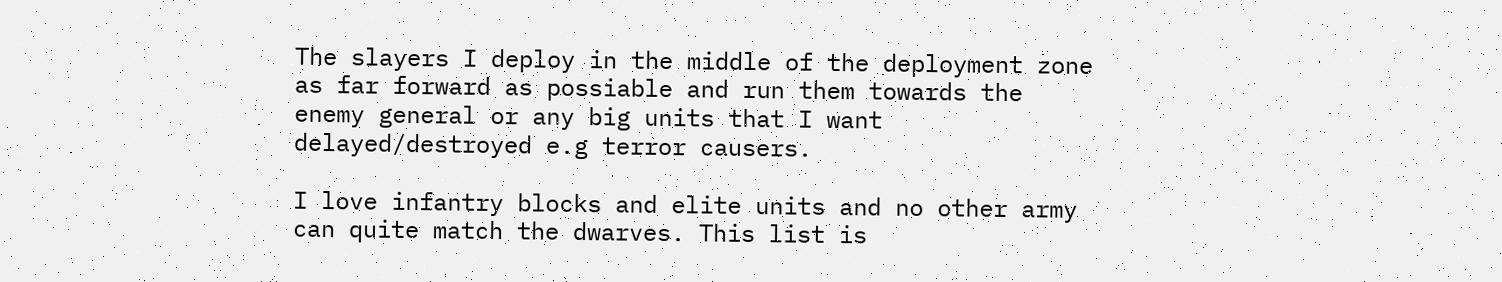The slayers I deploy in the middle of the deployment zone as far forward as possiable and run them towards the enemy general or any big units that I want delayed/destroyed e.g terror causers.

I love infantry blocks and elite units and no other army can quite match the dwarves. This list is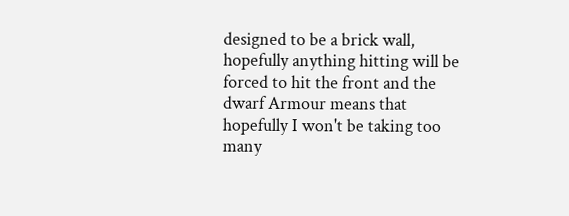designed to be a brick wall, hopefully anything hitting will be forced to hit the front and the dwarf Armour means that hopefully I won't be taking too many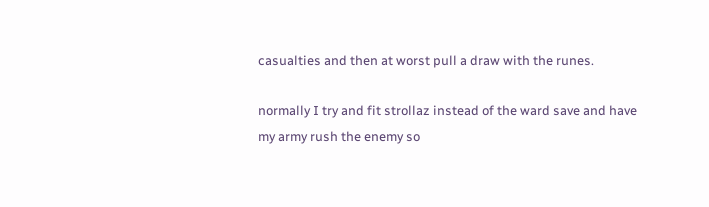casualties and then at worst pull a draw with the runes.

normally I try and fit strollaz instead of the ward save and have my army rush the enemy so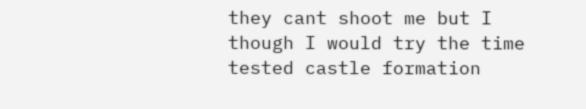they cant shoot me but I though I would try the time tested castle formation